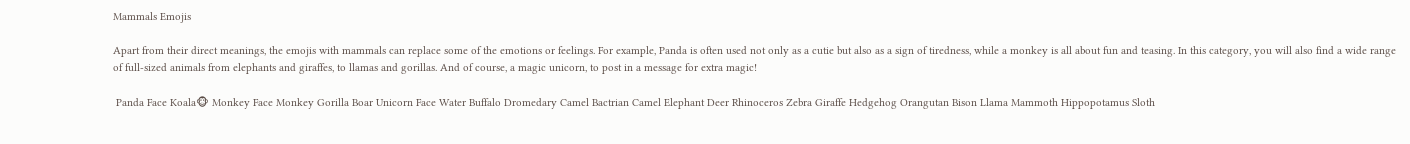Mammals Emojis

Apart from their direct meanings, the emojis with mammals can replace some of the emotions or feelings. For example, Panda is often used not only as a cutie but also as a sign of tiredness, while a monkey is all about fun and teasing. In this category, you will also find a wide range of full-sized animals from elephants and giraffes, to llamas and gorillas. And of course, a magic unicorn, to post in a message for extra magic!

 Panda Face Koala🐵 Monkey Face Monkey Gorilla Boar Unicorn Face Water Buffalo Dromedary Camel Bactrian Camel Elephant Deer Rhinoceros Zebra Giraffe Hedgehog Orangutan Bison Llama Mammoth Hippopotamus Sloth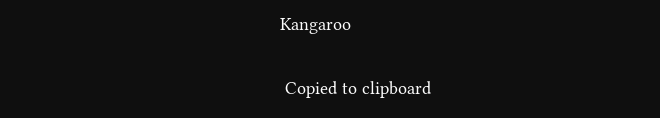Kangaroo

 Copied to clipboard